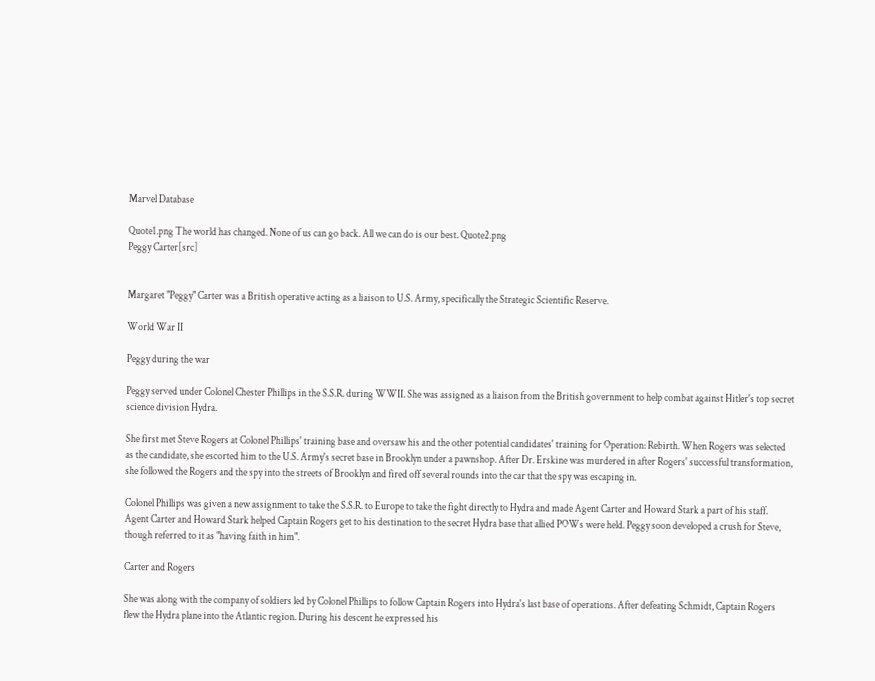Marvel Database

Quote1.png The world has changed. None of us can go back. All we can do is our best. Quote2.png
Peggy Carter[src]


Margaret "Peggy" Carter was a British operative acting as a liaison to U.S. Army, specifically the Strategic Scientific Reserve.

World War II

Peggy during the war

Peggy served under Colonel Chester Phillips in the S.S.R. during WWII. She was assigned as a liaison from the British government to help combat against Hitler's top secret science division Hydra.

She first met Steve Rogers at Colonel Phillips' training base and oversaw his and the other potential candidates' training for Operation: Rebirth. When Rogers was selected as the candidate, she escorted him to the U.S. Army's secret base in Brooklyn under a pawnshop. After Dr. Erskine was murdered in after Rogers' successful transformation, she followed the Rogers and the spy into the streets of Brooklyn and fired off several rounds into the car that the spy was escaping in.

Colonel Phillips was given a new assignment to take the S.S.R. to Europe to take the fight directly to Hydra and made Agent Carter and Howard Stark a part of his staff. Agent Carter and Howard Stark helped Captain Rogers get to his destination to the secret Hydra base that allied POWs were held. Peggy soon developed a crush for Steve, though referred to it as "having faith in him".

Carter and Rogers

She was along with the company of soldiers led by Colonel Phillips to follow Captain Rogers into Hydra's last base of operations. After defeating Schmidt, Captain Rogers flew the Hydra plane into the Atlantic region. During his descent he expressed his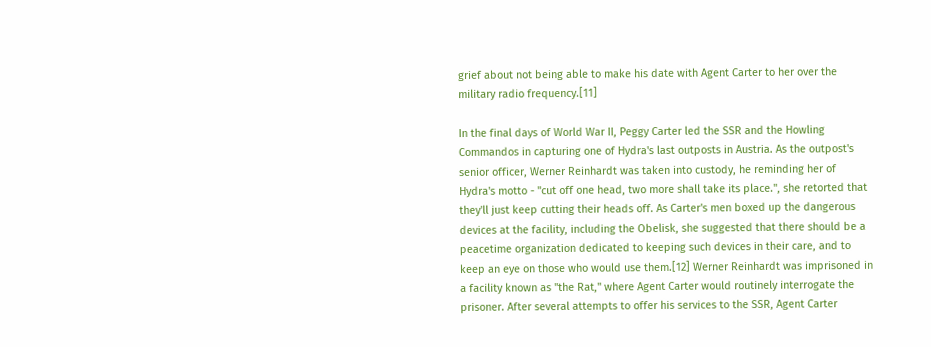grief about not being able to make his date with Agent Carter to her over the military radio frequency.[11]

In the final days of World War II, Peggy Carter led the SSR and the Howling Commandos in capturing one of Hydra's last outposts in Austria. As the outpost's senior officer, Werner Reinhardt was taken into custody, he reminding her of Hydra's motto - "cut off one head, two more shall take its place.", she retorted that they'll just keep cutting their heads off. As Carter's men boxed up the dangerous devices at the facility, including the Obelisk, she suggested that there should be a peacetime organization dedicated to keeping such devices in their care, and to keep an eye on those who would use them.[12] Werner Reinhardt was imprisoned in a facility known as "the Rat," where Agent Carter would routinely interrogate the prisoner. After several attempts to offer his services to the SSR, Agent Carter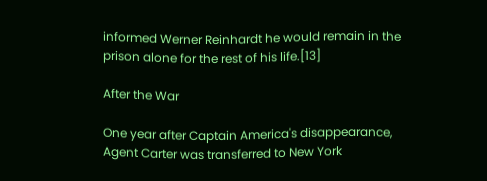informed Werner Reinhardt he would remain in the prison alone for the rest of his life.[13]

After the War

One year after Captain America's disappearance, Agent Carter was transferred to New York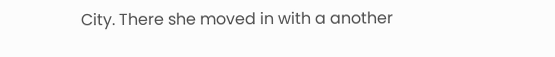City. There she moved in with a another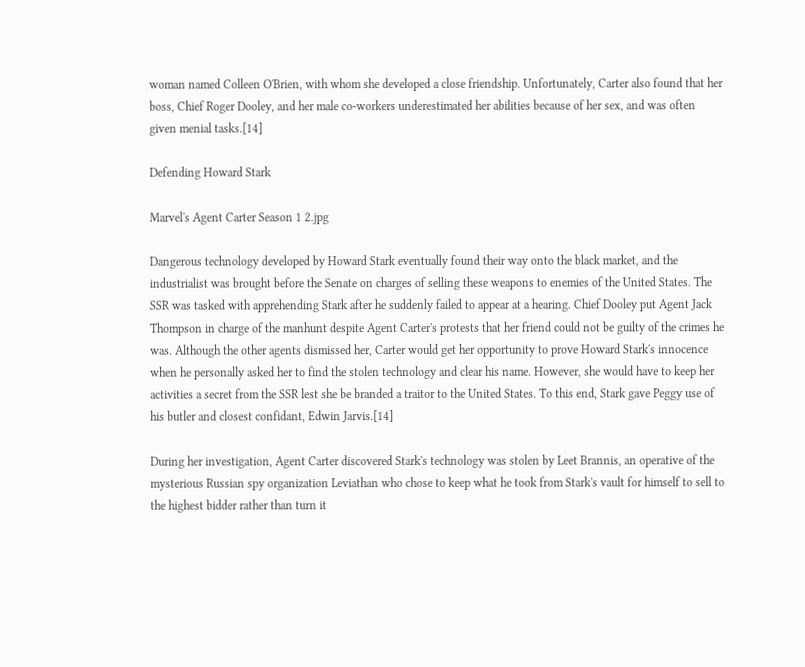woman named Colleen O'Brien, with whom she developed a close friendship. Unfortunately, Carter also found that her boss, Chief Roger Dooley, and her male co-workers underestimated her abilities because of her sex, and was often given menial tasks.[14]

Defending Howard Stark

Marvel's Agent Carter Season 1 2.jpg

Dangerous technology developed by Howard Stark eventually found their way onto the black market, and the industrialist was brought before the Senate on charges of selling these weapons to enemies of the United States. The SSR was tasked with apprehending Stark after he suddenly failed to appear at a hearing. Chief Dooley put Agent Jack Thompson in charge of the manhunt despite Agent Carter's protests that her friend could not be guilty of the crimes he was. Although the other agents dismissed her, Carter would get her opportunity to prove Howard Stark's innocence when he personally asked her to find the stolen technology and clear his name. However, she would have to keep her activities a secret from the SSR lest she be branded a traitor to the United States. To this end, Stark gave Peggy use of his butler and closest confidant, Edwin Jarvis.[14]

During her investigation, Agent Carter discovered Stark's technology was stolen by Leet Brannis, an operative of the mysterious Russian spy organization Leviathan who chose to keep what he took from Stark's vault for himself to sell to the highest bidder rather than turn it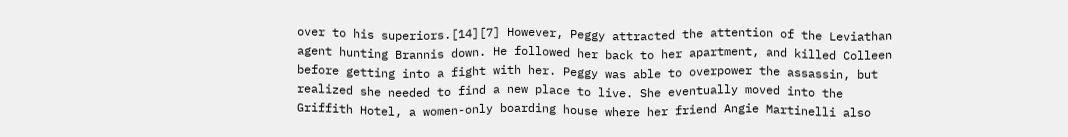over to his superiors.[14][7] However, Peggy attracted the attention of the Leviathan agent hunting Brannis down. He followed her back to her apartment, and killed Colleen before getting into a fight with her. Peggy was able to overpower the assassin, but realized she needed to find a new place to live. She eventually moved into the Griffith Hotel, a women-only boarding house where her friend Angie Martinelli also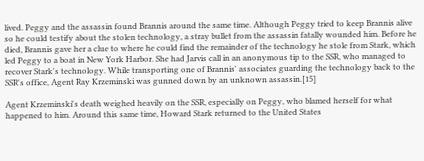lived. Peggy and the assassin found Brannis around the same time. Although Peggy tried to keep Brannis alive so he could testify about the stolen technology, a stray bullet from the assassin fatally wounded him. Before he died, Brannis gave her a clue to where he could find the remainder of the technology he stole from Stark, which led Peggy to a boat in New York Harbor. She had Jarvis call in an anonymous tip to the SSR, who managed to recover Stark's technology. While transporting one of Brannis' associates guarding the technology back to the SSR's office, Agent Ray Krzeminski was gunned down by an unknown assassin.[15]

Agent Krzeminski's death weighed heavily on the SSR, especially on Peggy, who blamed herself for what happened to him. Around this same time, Howard Stark returned to the United States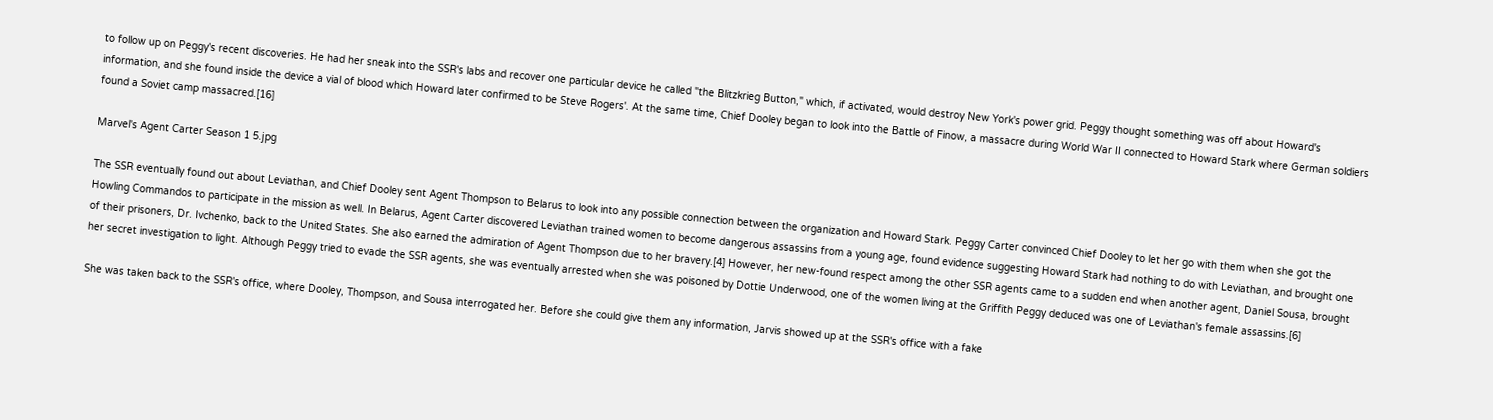to follow up on Peggy's recent discoveries. He had her sneak into the SSR's labs and recover one particular device he called "the Blitzkrieg Button," which, if activated, would destroy New York's power grid. Peggy thought something was off about Howard's information, and she found inside the device a vial of blood which Howard later confirmed to be Steve Rogers'. At the same time, Chief Dooley began to look into the Battle of Finow, a massacre during World War II connected to Howard Stark where German soldiers found a Soviet camp massacred.[16]

Marvel's Agent Carter Season 1 5.jpg

The SSR eventually found out about Leviathan, and Chief Dooley sent Agent Thompson to Belarus to look into any possible connection between the organization and Howard Stark. Peggy Carter convinced Chief Dooley to let her go with them when she got the Howling Commandos to participate in the mission as well. In Belarus, Agent Carter discovered Leviathan trained women to become dangerous assassins from a young age, found evidence suggesting Howard Stark had nothing to do with Leviathan, and brought one of their prisoners, Dr. Ivchenko, back to the United States. She also earned the admiration of Agent Thompson due to her bravery.[4] However, her new-found respect among the other SSR agents came to a sudden end when another agent, Daniel Sousa, brought her secret investigation to light. Although Peggy tried to evade the SSR agents, she was eventually arrested when she was poisoned by Dottie Underwood, one of the women living at the Griffith Peggy deduced was one of Leviathan's female assassins.[6]

She was taken back to the SSR's office, where Dooley, Thompson, and Sousa interrogated her. Before she could give them any information, Jarvis showed up at the SSR's office with a fake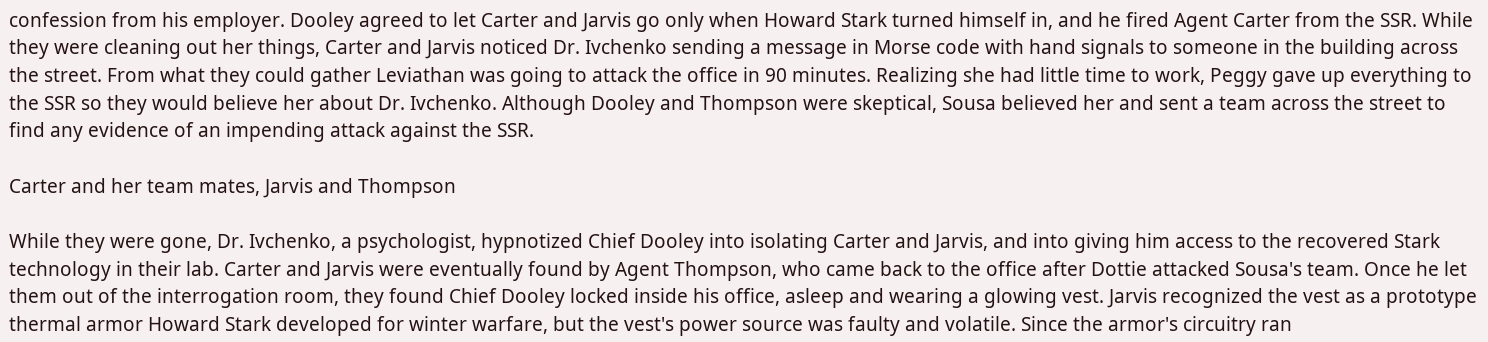confession from his employer. Dooley agreed to let Carter and Jarvis go only when Howard Stark turned himself in, and he fired Agent Carter from the SSR. While they were cleaning out her things, Carter and Jarvis noticed Dr. Ivchenko sending a message in Morse code with hand signals to someone in the building across the street. From what they could gather Leviathan was going to attack the office in 90 minutes. Realizing she had little time to work, Peggy gave up everything to the SSR so they would believe her about Dr. Ivchenko. Although Dooley and Thompson were skeptical, Sousa believed her and sent a team across the street to find any evidence of an impending attack against the SSR.

Carter and her team mates, Jarvis and Thompson

While they were gone, Dr. Ivchenko, a psychologist, hypnotized Chief Dooley into isolating Carter and Jarvis, and into giving him access to the recovered Stark technology in their lab. Carter and Jarvis were eventually found by Agent Thompson, who came back to the office after Dottie attacked Sousa's team. Once he let them out of the interrogation room, they found Chief Dooley locked inside his office, asleep and wearing a glowing vest. Jarvis recognized the vest as a prototype thermal armor Howard Stark developed for winter warfare, but the vest's power source was faulty and volatile. Since the armor's circuitry ran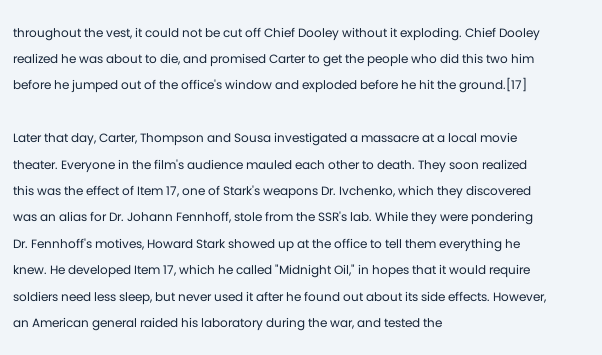throughout the vest, it could not be cut off Chief Dooley without it exploding. Chief Dooley realized he was about to die, and promised Carter to get the people who did this two him before he jumped out of the office's window and exploded before he hit the ground.[17]

Later that day, Carter, Thompson and Sousa investigated a massacre at a local movie theater. Everyone in the film's audience mauled each other to death. They soon realized this was the effect of Item 17, one of Stark's weapons Dr. Ivchenko, which they discovered was an alias for Dr. Johann Fennhoff, stole from the SSR's lab. While they were pondering Dr. Fennhoff's motives, Howard Stark showed up at the office to tell them everything he knew. He developed Item 17, which he called "Midnight Oil," in hopes that it would require soldiers need less sleep, but never used it after he found out about its side effects. However, an American general raided his laboratory during the war, and tested the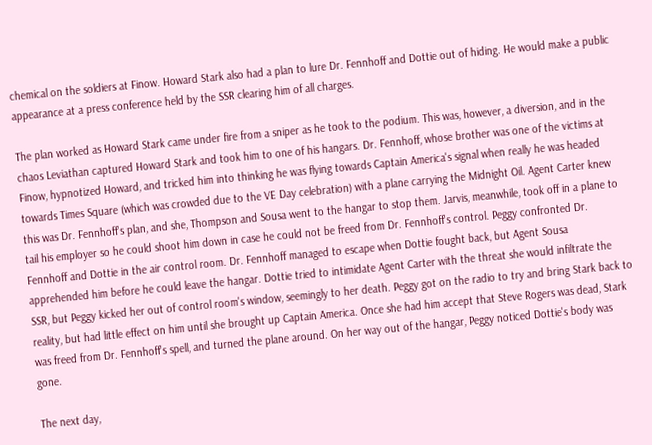chemical on the soldiers at Finow. Howard Stark also had a plan to lure Dr. Fennhoff and Dottie out of hiding. He would make a public appearance at a press conference held by the SSR clearing him of all charges.

The plan worked as Howard Stark came under fire from a sniper as he took to the podium. This was, however, a diversion, and in the chaos Leviathan captured Howard Stark and took him to one of his hangars. Dr. Fennhoff, whose brother was one of the victims at Finow, hypnotized Howard, and tricked him into thinking he was flying towards Captain America's signal when really he was headed towards Times Square (which was crowded due to the VE Day celebration) with a plane carrying the Midnight Oil. Agent Carter knew this was Dr. Fennhoff's plan, and she, Thompson and Sousa went to the hangar to stop them. Jarvis, meanwhile, took off in a plane to tail his employer so he could shoot him down in case he could not be freed from Dr. Fennhoff's control. Peggy confronted Dr. Fennhoff and Dottie in the air control room. Dr. Fennhoff managed to escape when Dottie fought back, but Agent Sousa apprehended him before he could leave the hangar. Dottie tried to intimidate Agent Carter with the threat she would infiltrate the SSR, but Peggy kicked her out of control room's window, seemingly to her death. Peggy got on the radio to try and bring Stark back to reality, but had little effect on him until she brought up Captain America. Once she had him accept that Steve Rogers was dead, Stark was freed from Dr. Fennhoff's spell, and turned the plane around. On her way out of the hangar, Peggy noticed Dottie's body was gone.

The next day,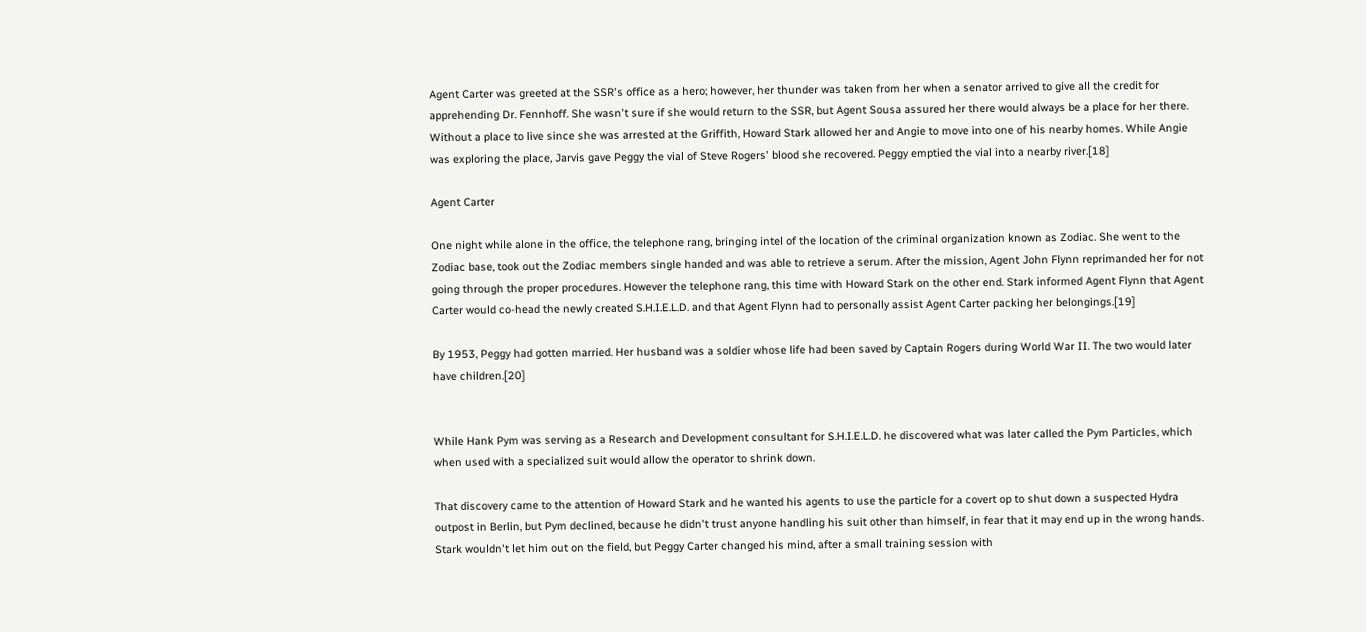Agent Carter was greeted at the SSR's office as a hero; however, her thunder was taken from her when a senator arrived to give all the credit for apprehending Dr. Fennhoff. She wasn't sure if she would return to the SSR, but Agent Sousa assured her there would always be a place for her there. Without a place to live since she was arrested at the Griffith, Howard Stark allowed her and Angie to move into one of his nearby homes. While Angie was exploring the place, Jarvis gave Peggy the vial of Steve Rogers' blood she recovered. Peggy emptied the vial into a nearby river.[18]

Agent Carter

One night while alone in the office, the telephone rang, bringing intel of the location of the criminal organization known as Zodiac. She went to the Zodiac base, took out the Zodiac members single handed and was able to retrieve a serum. After the mission, Agent John Flynn reprimanded her for not going through the proper procedures. However the telephone rang, this time with Howard Stark on the other end. Stark informed Agent Flynn that Agent Carter would co-head the newly created S.H.I.E.L.D. and that Agent Flynn had to personally assist Agent Carter packing her belongings.[19]

By 1953, Peggy had gotten married. Her husband was a soldier whose life had been saved by Captain Rogers during World War II. The two would later have children.[20]


While Hank Pym was serving as a Research and Development consultant for S.H.I.E.L.D. he discovered what was later called the Pym Particles, which when used with a specialized suit would allow the operator to shrink down.

That discovery came to the attention of Howard Stark and he wanted his agents to use the particle for a covert op to shut down a suspected Hydra outpost in Berlin, but Pym declined, because he didn't trust anyone handling his suit other than himself, in fear that it may end up in the wrong hands. Stark wouldn't let him out on the field, but Peggy Carter changed his mind, after a small training session with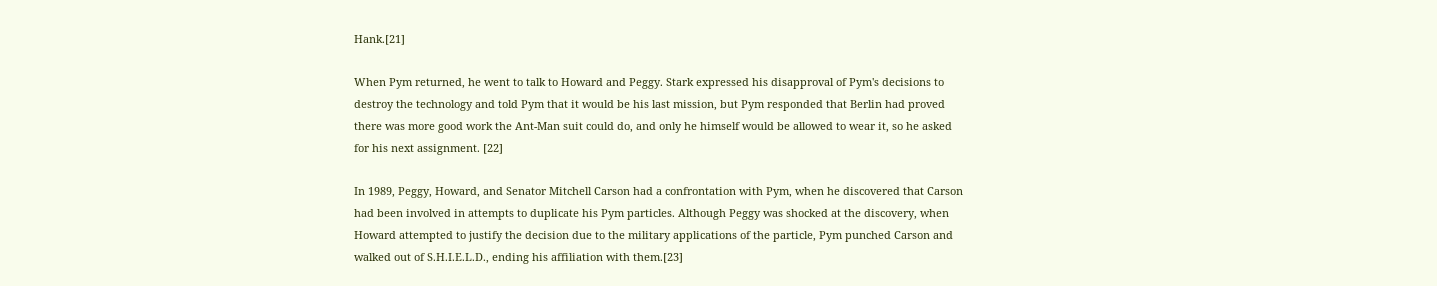Hank.[21]

When Pym returned, he went to talk to Howard and Peggy. Stark expressed his disapproval of Pym's decisions to destroy the technology and told Pym that it would be his last mission, but Pym responded that Berlin had proved there was more good work the Ant-Man suit could do, and only he himself would be allowed to wear it, so he asked for his next assignment. [22]

In 1989, Peggy, Howard, and Senator Mitchell Carson had a confrontation with Pym, when he discovered that Carson had been involved in attempts to duplicate his Pym particles. Although Peggy was shocked at the discovery, when Howard attempted to justify the decision due to the military applications of the particle, Pym punched Carson and walked out of S.H.I.E.L.D., ending his affiliation with them.[23]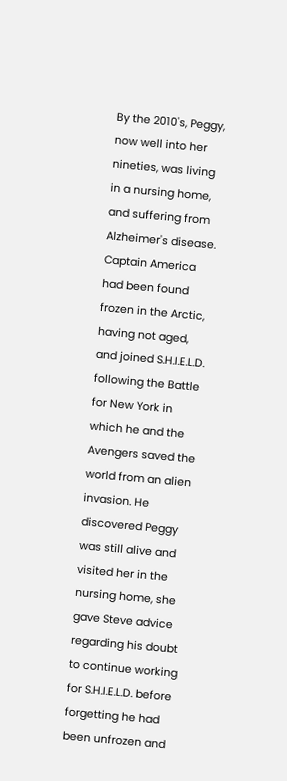By the 2010's, Peggy, now well into her nineties, was living in a nursing home, and suffering from Alzheimer's disease. Captain America had been found frozen in the Arctic, having not aged, and joined S.H.I.E.L.D. following the Battle for New York in which he and the Avengers saved the world from an alien invasion. He discovered Peggy was still alive and visited her in the nursing home, she gave Steve advice regarding his doubt to continue working for S.H.I.E.L.D. before forgetting he had been unfrozen and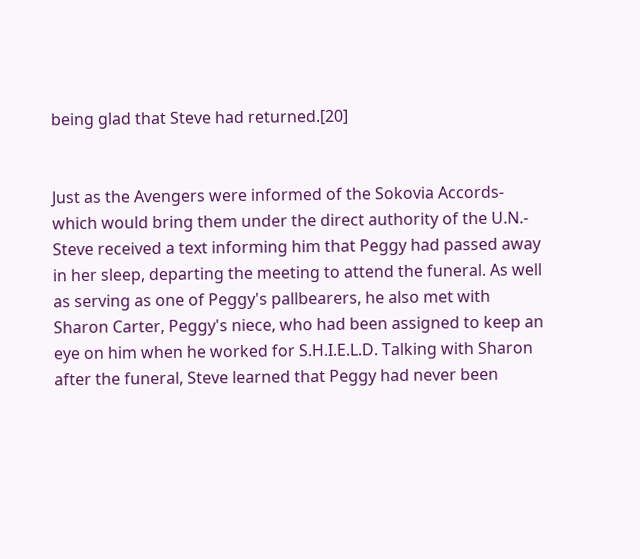being glad that Steve had returned.[20]


Just as the Avengers were informed of the Sokovia Accords- which would bring them under the direct authority of the U.N.- Steve received a text informing him that Peggy had passed away in her sleep, departing the meeting to attend the funeral. As well as serving as one of Peggy's pallbearers, he also met with Sharon Carter, Peggy's niece, who had been assigned to keep an eye on him when he worked for S.H.I.E.L.D. Talking with Sharon after the funeral, Steve learned that Peggy had never been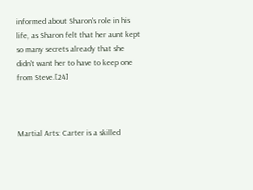informed about Sharon's role in his life, as Sharon felt that her aunt kept so many secrets already that she didn't want her to have to keep one from Steve.[24]



Martial Arts: Carter is a skilled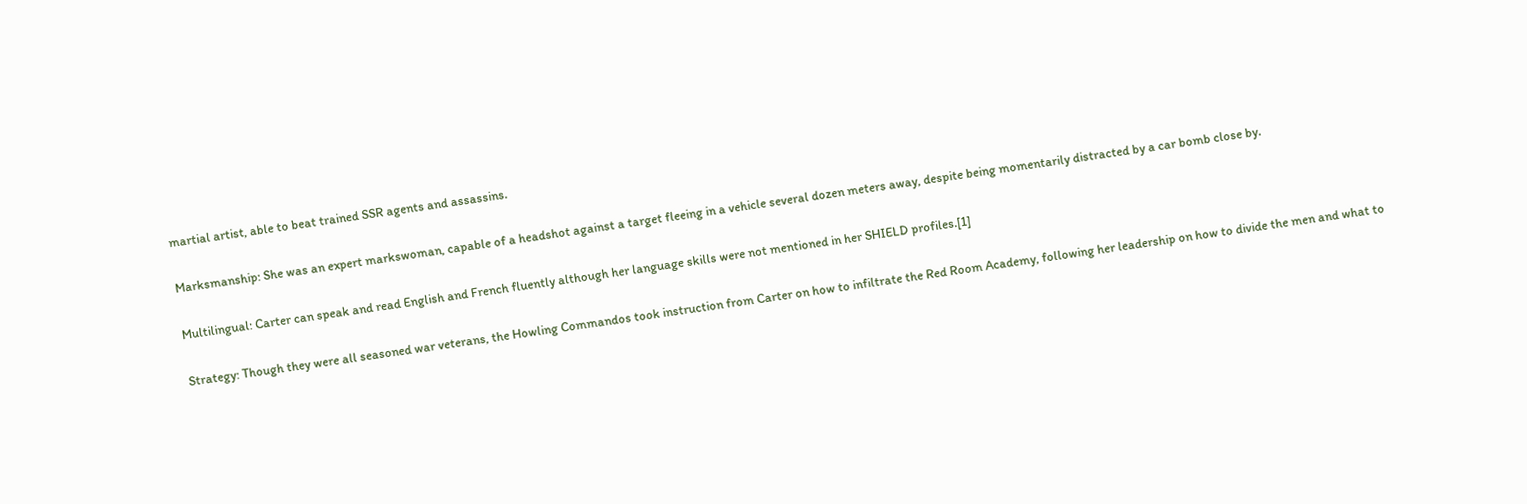martial artist, able to beat trained SSR agents and assassins.

Marksmanship: She was an expert markswoman, capable of a headshot against a target fleeing in a vehicle several dozen meters away, despite being momentarily distracted by a car bomb close by.

Multilingual: Carter can speak and read English and French fluently although her language skills were not mentioned in her SHIELD profiles.[1]

Strategy: Though they were all seasoned war veterans, the Howling Commandos took instruction from Carter on how to infiltrate the Red Room Academy, following her leadership on how to divide the men and what to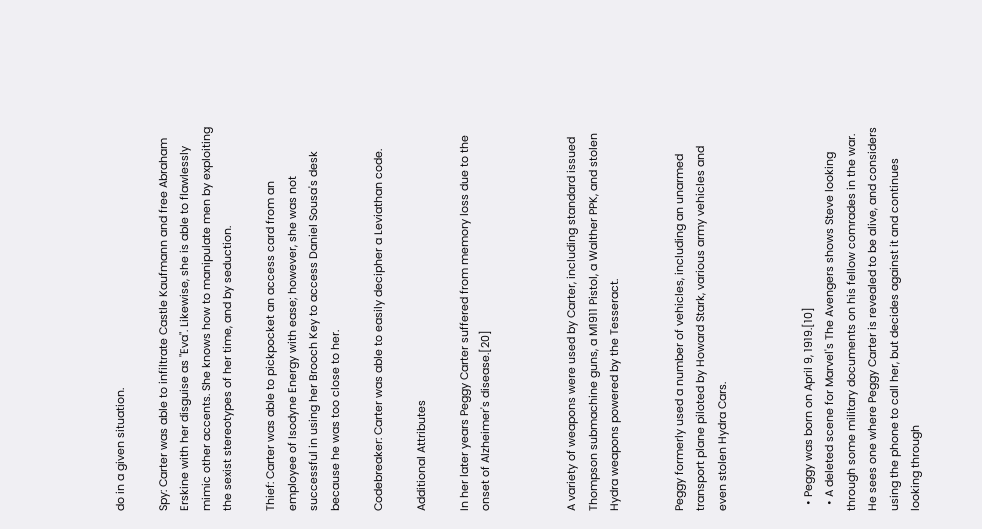do in a given situation.

Spy: Carter was able to infiltrate Castle Kaufmann and free Abraham Erskine with her disguise as "Eva". Likewise, she is able to flawlessly mimic other accents. She knows how to manipulate men by exploiting the sexist stereotypes of her time, and by seduction.

Thief: Carter was able to pickpocket an access card from an employee of Isodyne Energy with ease; however, she was not successful in using her Brooch Key to access Daniel Sousa's desk because he was too close to her.

Codebreaker: Carter was able to easily decipher a Leviathan code.

Additional Attributes

In her later years Peggy Carter suffered from memory loss due to the onset of Alzheimer's disease.[20]



A variety of weapons were used by Carter, including standard issued Thompson submachine guns, a M1911 Pistol, a Walther PPK, and stolen Hydra weapons powered by the Tesseract.


Peggy formerly used a number of vehicles, including an unarmed transport plane piloted by Howard Stark, various army vehicles and even stolen Hydra Cars.



  • Peggy was born on April 9, 1919.[10]
  • A deleted scene for Marvel's The Avengers shows Steve looking through some military documents on his fellow comrades in the war. He sees one where Peggy Carter is revealed to be alive, and considers using the phone to call her, but decides against it and continues looking through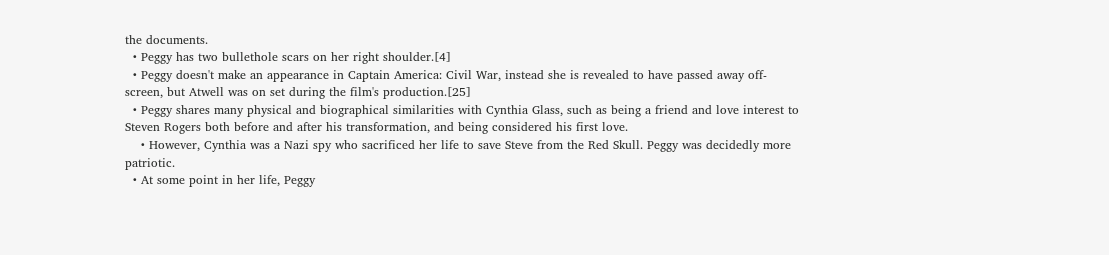the documents.
  • Peggy has two bullethole scars on her right shoulder.[4]
  • Peggy doesn't make an appearance in Captain America: Civil War, instead she is revealed to have passed away off-screen, but Atwell was on set during the film's production.[25]
  • Peggy shares many physical and biographical similarities with Cynthia Glass, such as being a friend and love interest to Steven Rogers both before and after his transformation, and being considered his first love.
    • However, Cynthia was a Nazi spy who sacrificed her life to save Steve from the Red Skull. Peggy was decidedly more patriotic.
  • At some point in her life, Peggy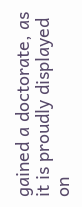gained a doctorate, as it is proudly displayed on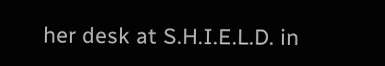her desk at S.H.I.E.L.D. in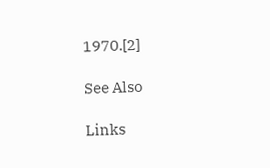1970.[2]

See Also

Links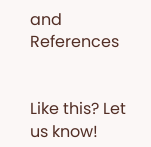and References


Like this? Let us know!